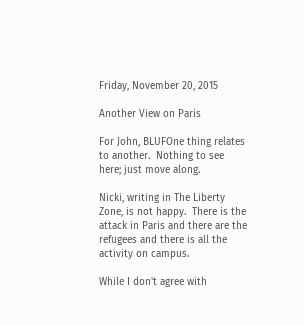Friday, November 20, 2015

Another View on Paris

For John, BLUFOne thing relates to another.  Nothing to see here; just move along.

Nicki, writing in The Liberty Zone, is not happy.  There is the attack in Paris and there are the refugees and there is all the activity on campus.

While I don't agree with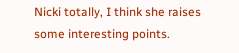Nicki totally, I think she raises some interesting points.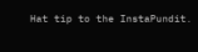Hat tip to the InstaPundit.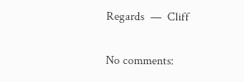Regards  —  Cliff

No comments: